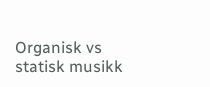Organisk vs statisk musikk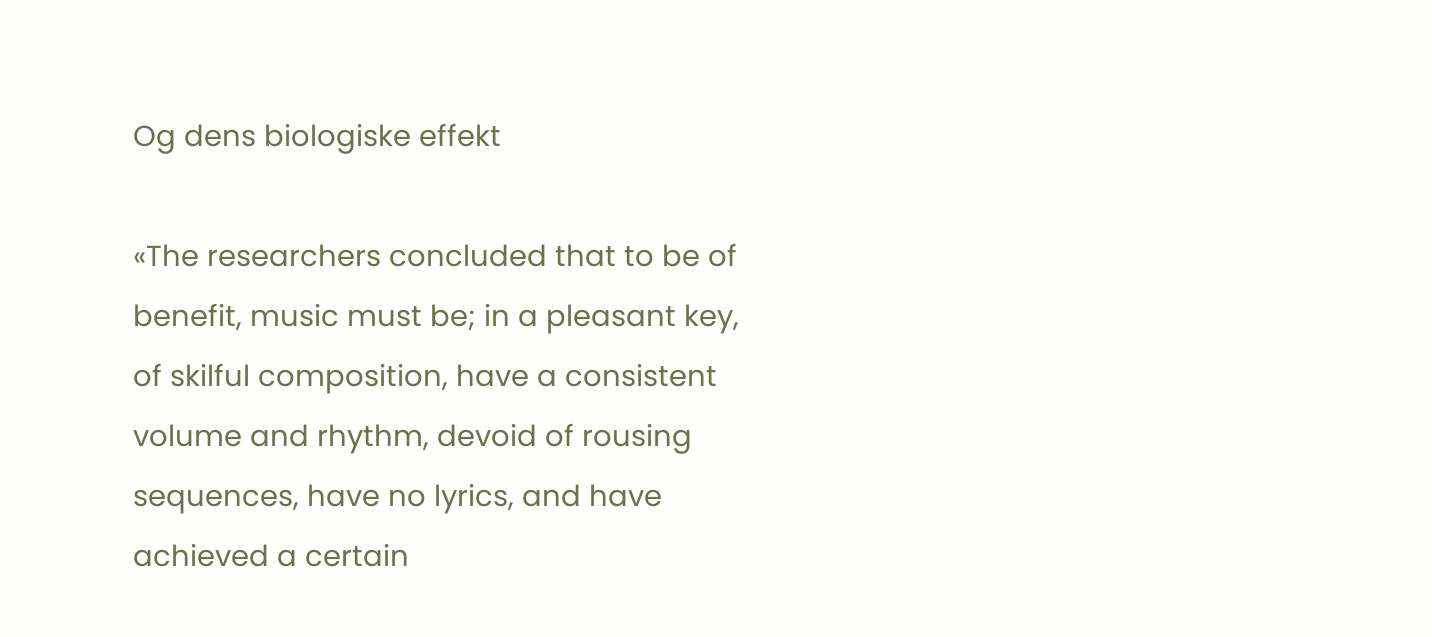Og dens biologiske effekt

«The researchers concluded that to be of benefit, music must be; in a pleasant key, of skilful composition, have a consistent volume and rhythm, devoid of rousing sequences, have no lyrics, and have achieved a certain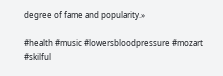degree of fame and popularity.»

#health #music #lowersbloodpressure #mozart #skilful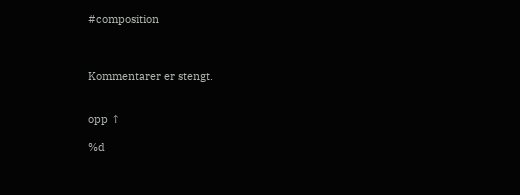#composition



Kommentarer er stengt.


opp ↑

%d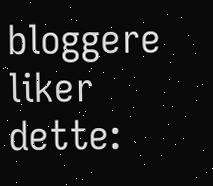bloggere liker dette: